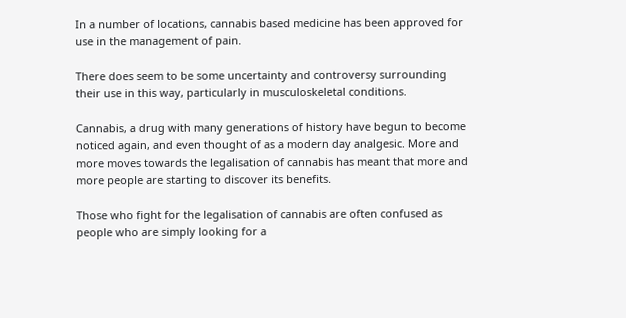In a number of locations, cannabis based medicine has been approved for use in the management of pain.

There does seem to be some uncertainty and controversy surrounding their use in this way, particularly in musculoskeletal conditions.

Cannabis, a drug with many generations of history have begun to become noticed again, and even thought of as a modern day analgesic. More and more moves towards the legalisation of cannabis has meant that more and more people are starting to discover its benefits.

Those who fight for the legalisation of cannabis are often confused as people who are simply looking for a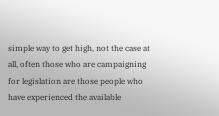simple way to get high, not the case at all, often those who are campaigning for legislation are those people who have experienced the available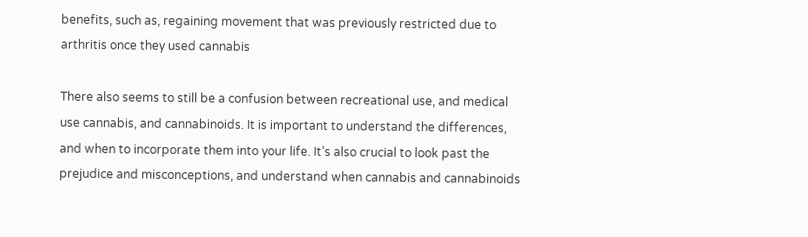benefits, such as, regaining movement that was previously restricted due to arthritis once they used cannabis

There also seems to still be a confusion between recreational use, and medical use cannabis, and cannabinoids. It is important to understand the differences, and when to incorporate them into your life. It’s also crucial to look past the prejudice and misconceptions, and understand when cannabis and cannabinoids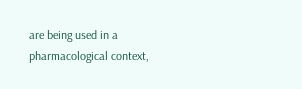are being used in a pharmacological context,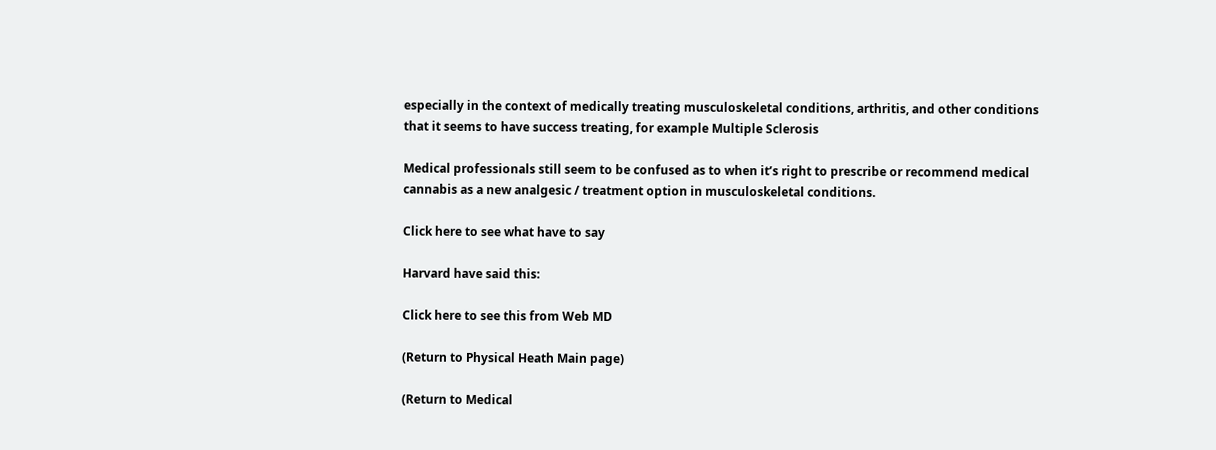especially in the context of medically treating musculoskeletal conditions, arthritis, and other conditions that it seems to have success treating, for example Multiple Sclerosis

Medical professionals still seem to be confused as to when it’s right to prescribe or recommend medical cannabis as a new analgesic / treatment option in musculoskeletal conditions.

Click here to see what have to say

Harvard have said this:

Click here to see this from Web MD

(Return to Physical Heath Main page)

(Return to Medical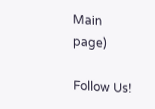Main page)

Follow Us!